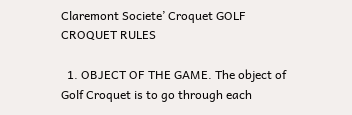Claremont Societe’ Croquet GOLF CROQUET RULES

  1. OBJECT OF THE GAME. The object of Golf Croquet is to go through each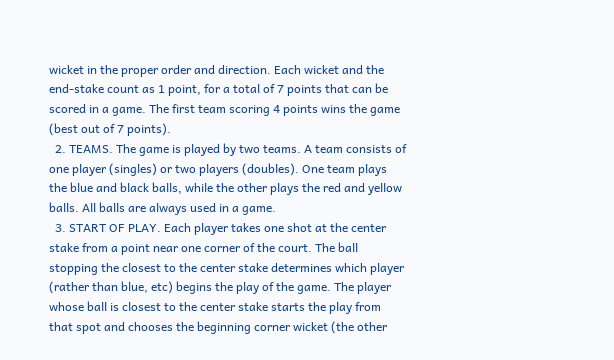wicket in the proper order and direction. Each wicket and the end-stake count as 1 point, for a total of 7 points that can be scored in a game. The first team scoring 4 points wins the game (best out of 7 points).
  2. TEAMS. The game is played by two teams. A team consists of one player (singles) or two players (doubles). One team plays the blue and black balls, while the other plays the red and yellow balls. All balls are always used in a game.
  3. START OF PLAY. Each player takes one shot at the center stake from a point near one corner of the court. The ball stopping the closest to the center stake determines which player (rather than blue, etc) begins the play of the game. The player whose ball is closest to the center stake starts the play from that spot and chooses the beginning corner wicket (the other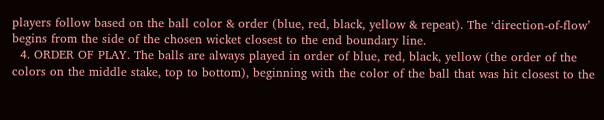players follow based on the ball color & order (blue, red, black, yellow & repeat). The ‘direction-of-flow’ begins from the side of the chosen wicket closest to the end boundary line.
  4. ORDER OF PLAY. The balls are always played in order of blue, red, black, yellow (the order of the colors on the middle stake, top to bottom), beginning with the color of the ball that was hit closest to the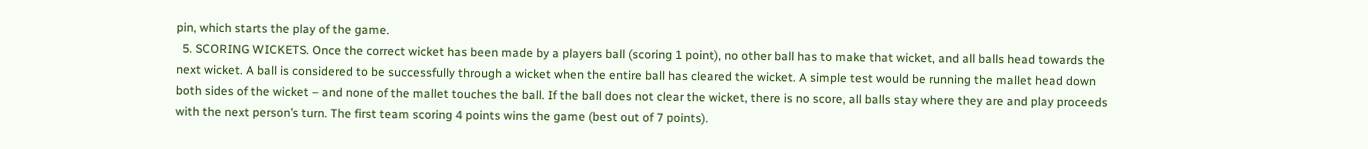pin, which starts the play of the game.
  5. SCORING WICKETS. Once the correct wicket has been made by a players ball (scoring 1 point), no other ball has to make that wicket, and all balls head towards the next wicket. A ball is considered to be successfully through a wicket when the entire ball has cleared the wicket. A simple test would be running the mallet head down both sides of the wicket – and none of the mallet touches the ball. If the ball does not clear the wicket, there is no score, all balls stay where they are and play proceeds with the next person’s turn. The first team scoring 4 points wins the game (best out of 7 points).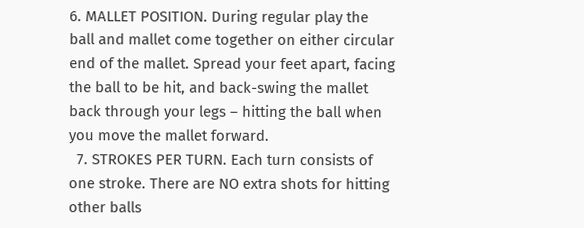6. MALLET POSITION. During regular play the ball and mallet come together on either circular end of the mallet. Spread your feet apart, facing the ball to be hit, and back-swing the mallet back through your legs – hitting the ball when you move the mallet forward.
  7. STROKES PER TURN. Each turn consists of one stroke. There are NO extra shots for hitting other balls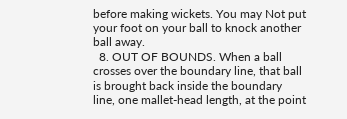before making wickets. You may Not put your foot on your ball to knock another ball away.
  8. OUT OF BOUNDS. When a ball crosses over the boundary line, that ball is brought back inside the boundary line, one mallet-head length, at the point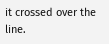it crossed over the line.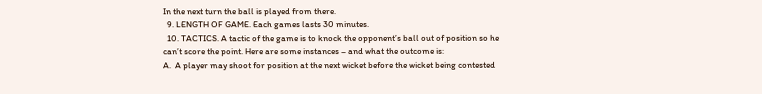In the next turn the ball is played from there.
  9. LENGTH OF GAME. Each games lasts 30 minutes.
  10. TACTICS. A tactic of the game is to knock the opponent’s ball out of position so he can’t score the point. Here are some instances – and what the outcome is:
A.  A player may shoot for position at the next wicket before the wicket being contested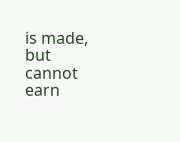is made, but cannot earn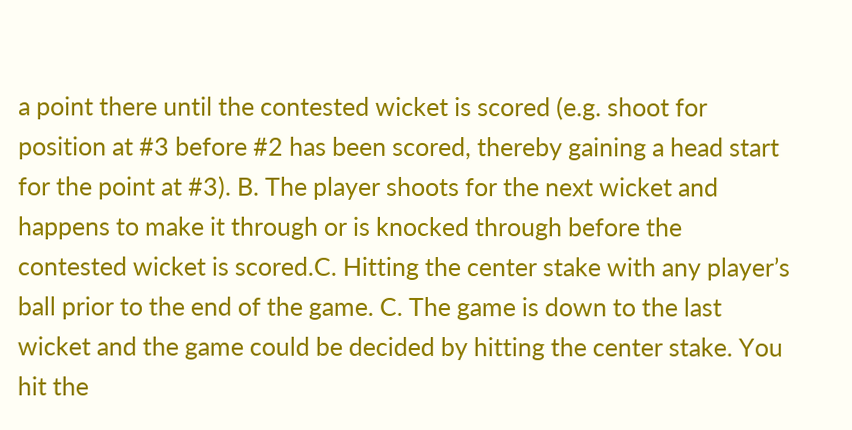a point there until the contested wicket is scored (e.g. shoot for position at #3 before #2 has been scored, thereby gaining a head start for the point at #3). B. The player shoots for the next wicket and happens to make it through or is knocked through before the contested wicket is scored.C. Hitting the center stake with any player’s ball prior to the end of the game. C. The game is down to the last wicket and the game could be decided by hitting the center stake. You hit the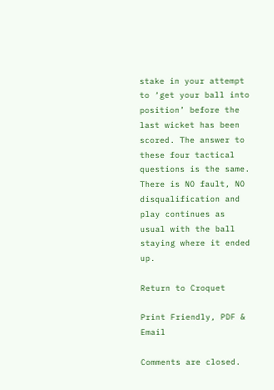stake in your attempt to ‘get your ball into position’ before the last wicket has been scored. The answer to these four tactical questions is the same.  There is NO fault, NO disqualification and play continues as usual with the ball staying where it ended up.

Return to Croquet

Print Friendly, PDF & Email

Comments are closed.